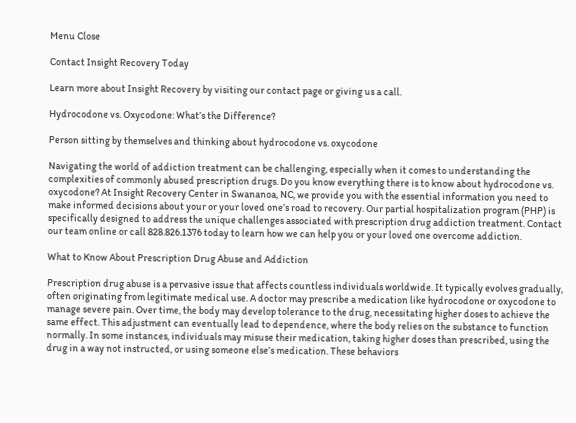Menu Close

Contact Insight Recovery Today

Learn more about Insight Recovery by visiting our contact page or giving us a call.

Hydrocodone vs. Oxycodone: What’s the Difference?

Person sitting by themselves and thinking about hydrocodone vs. oxycodone

Navigating the world of addiction treatment can be challenging, especially when it comes to understanding the complexities of commonly abused prescription drugs. Do you know everything there is to know about hydrocodone vs. oxycodone? At Insight Recovery Center in Swananoa, NC, we provide you with the essential information you need to make informed decisions about your or your loved one’s road to recovery. Our partial hospitalization program (PHP) is specifically designed to address the unique challenges associated with prescription drug addiction treatment. Contact our team online or call 828.826.1376 today to learn how we can help you or your loved one overcome addiction.

What to Know About Prescription Drug Abuse and Addiction

Prescription drug abuse is a pervasive issue that affects countless individuals worldwide. It typically evolves gradually, often originating from legitimate medical use. A doctor may prescribe a medication like hydrocodone or oxycodone to manage severe pain. Over time, the body may develop tolerance to the drug, necessitating higher doses to achieve the same effect. This adjustment can eventually lead to dependence, where the body relies on the substance to function normally. In some instances, individuals may misuse their medication, taking higher doses than prescribed, using the drug in a way not instructed, or using someone else’s medication. These behaviors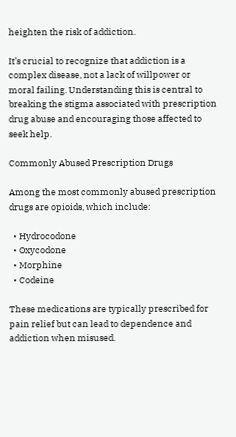heighten the risk of addiction.

It’s crucial to recognize that addiction is a complex disease, not a lack of willpower or moral failing. Understanding this is central to breaking the stigma associated with prescription drug abuse and encouraging those affected to seek help.

Commonly Abused Prescription Drugs

Among the most commonly abused prescription drugs are opioids, which include:

  • Hydrocodone
  • Oxycodone
  • Morphine
  • Codeine

These medications are typically prescribed for pain relief but can lead to dependence and addiction when misused.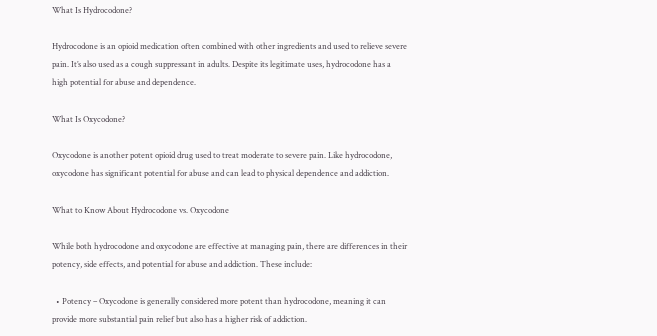What Is Hydrocodone?

Hydrocodone is an opioid medication often combined with other ingredients and used to relieve severe pain. It’s also used as a cough suppressant in adults. Despite its legitimate uses, hydrocodone has a high potential for abuse and dependence.

What Is Oxycodone?

Oxycodone is another potent opioid drug used to treat moderate to severe pain. Like hydrocodone, oxycodone has significant potential for abuse and can lead to physical dependence and addiction.

What to Know About Hydrocodone vs. Oxycodone

While both hydrocodone and oxycodone are effective at managing pain, there are differences in their potency, side effects, and potential for abuse and addiction. These include:

  • Potency – Oxycodone is generally considered more potent than hydrocodone, meaning it can provide more substantial pain relief but also has a higher risk of addiction.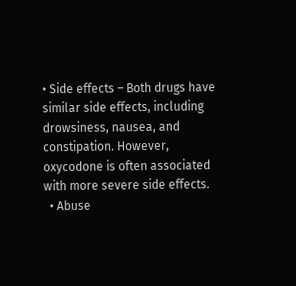• Side effects – Both drugs have similar side effects, including drowsiness, nausea, and constipation. However, oxycodone is often associated with more severe side effects.
  • Abuse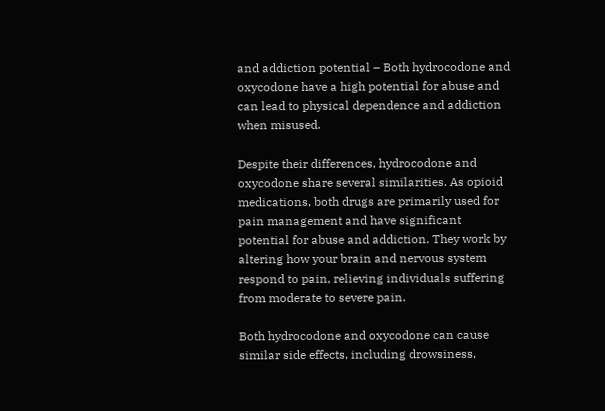and addiction potential – Both hydrocodone and oxycodone have a high potential for abuse and can lead to physical dependence and addiction when misused.

Despite their differences, hydrocodone and oxycodone share several similarities. As opioid medications, both drugs are primarily used for pain management and have significant potential for abuse and addiction. They work by altering how your brain and nervous system respond to pain, relieving individuals suffering from moderate to severe pain.

Both hydrocodone and oxycodone can cause similar side effects, including drowsiness,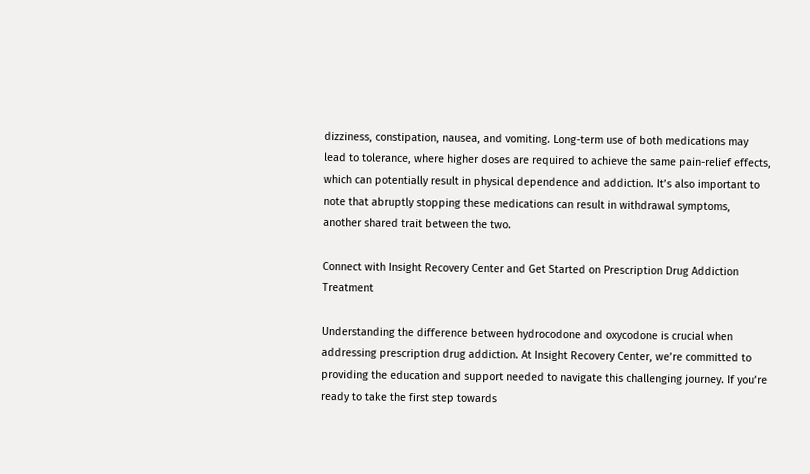dizziness, constipation, nausea, and vomiting. Long-term use of both medications may lead to tolerance, where higher doses are required to achieve the same pain-relief effects, which can potentially result in physical dependence and addiction. It’s also important to note that abruptly stopping these medications can result in withdrawal symptoms, another shared trait between the two.

Connect with Insight Recovery Center and Get Started on Prescription Drug Addiction Treatment

Understanding the difference between hydrocodone and oxycodone is crucial when addressing prescription drug addiction. At Insight Recovery Center, we’re committed to providing the education and support needed to navigate this challenging journey. If you’re ready to take the first step towards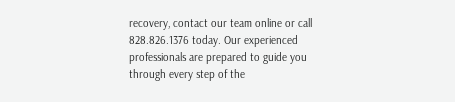recovery, contact our team online or call 828.826.1376 today. Our experienced professionals are prepared to guide you through every step of the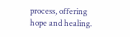process, offering hope and healing.